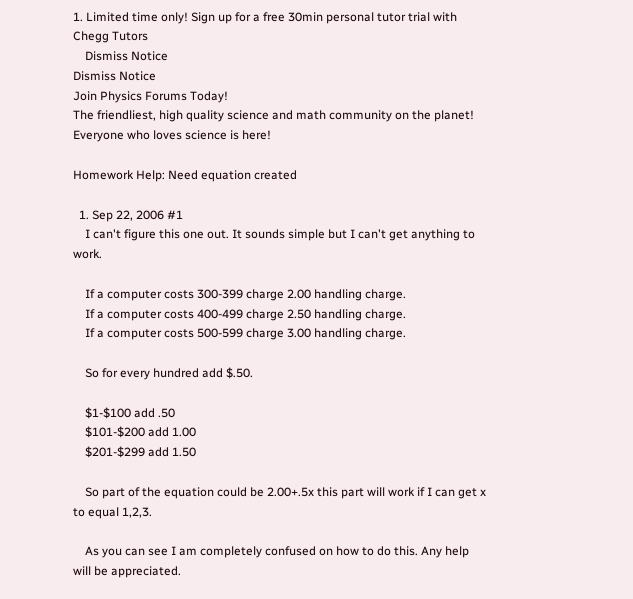1. Limited time only! Sign up for a free 30min personal tutor trial with Chegg Tutors
    Dismiss Notice
Dismiss Notice
Join Physics Forums Today!
The friendliest, high quality science and math community on the planet! Everyone who loves science is here!

Homework Help: Need equation created

  1. Sep 22, 2006 #1
    I can't figure this one out. It sounds simple but I can't get anything to work.

    If a computer costs 300-399 charge 2.00 handling charge.
    If a computer costs 400-499 charge 2.50 handling charge.
    If a computer costs 500-599 charge 3.00 handling charge.

    So for every hundred add $.50.

    $1-$100 add .50
    $101-$200 add 1.00
    $201-$299 add 1.50

    So part of the equation could be 2.00+.5x this part will work if I can get x to equal 1,2,3.

    As you can see I am completely confused on how to do this. Any help will be appreciated.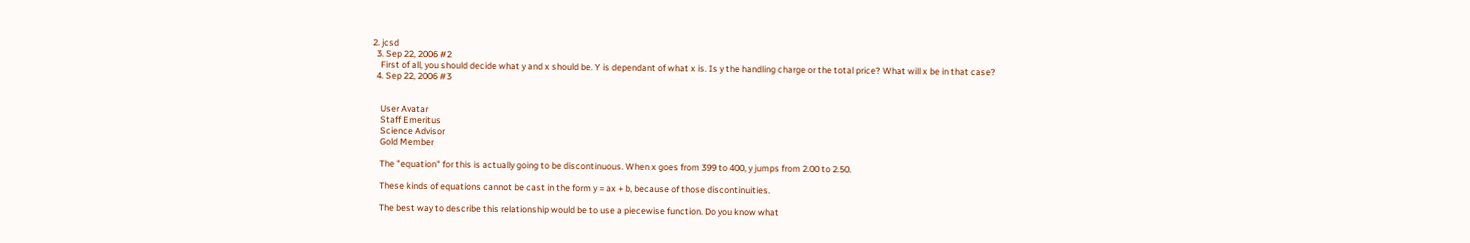2. jcsd
  3. Sep 22, 2006 #2
    First of all, you should decide what y and x should be. Y is dependant of what x is. Is y the handling charge or the total price? What will x be in that case?
  4. Sep 22, 2006 #3


    User Avatar
    Staff Emeritus
    Science Advisor
    Gold Member

    The "equation" for this is actually going to be discontinuous. When x goes from 399 to 400, y jumps from 2.00 to 2.50.

    These kinds of equations cannot be cast in the form y = ax + b, because of those discontinuities.

    The best way to describe this relationship would be to use a piecewise function. Do you know what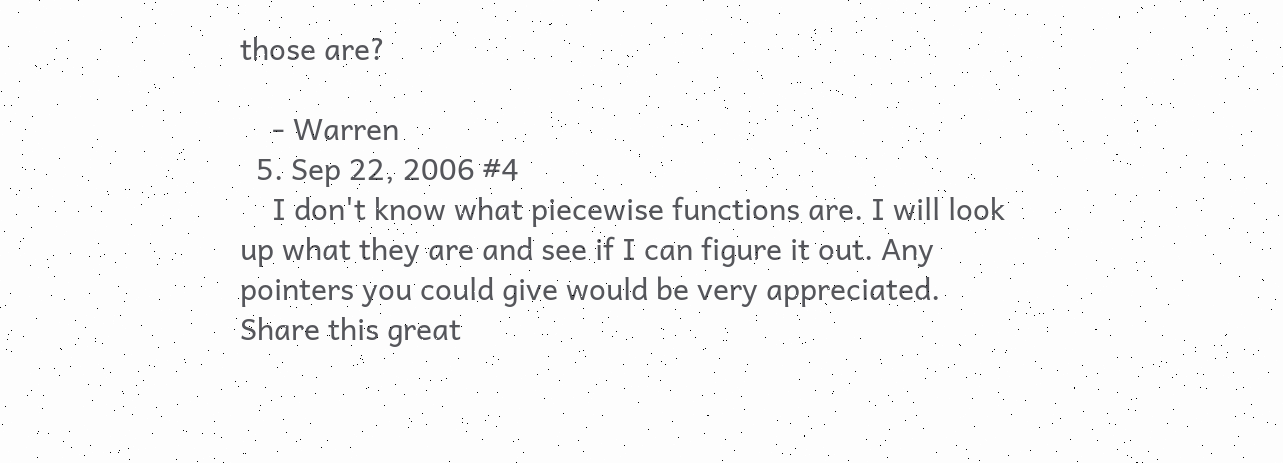those are?

    - Warren
  5. Sep 22, 2006 #4
    I don't know what piecewise functions are. I will look up what they are and see if I can figure it out. Any pointers you could give would be very appreciated.
Share this great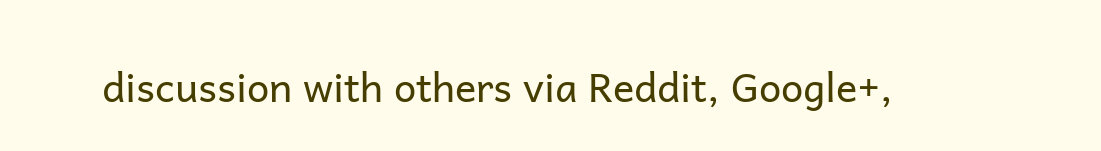discussion with others via Reddit, Google+,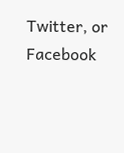Twitter, or Facebook